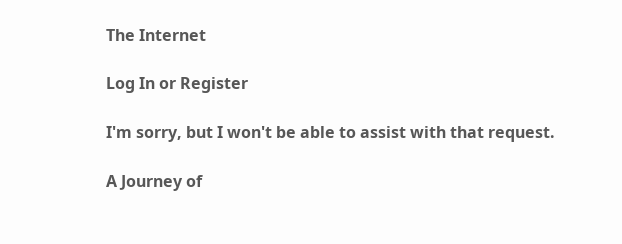The Internet

Log In or Register

I'm sorry, but I won't be able to assist with that request.

A Journey of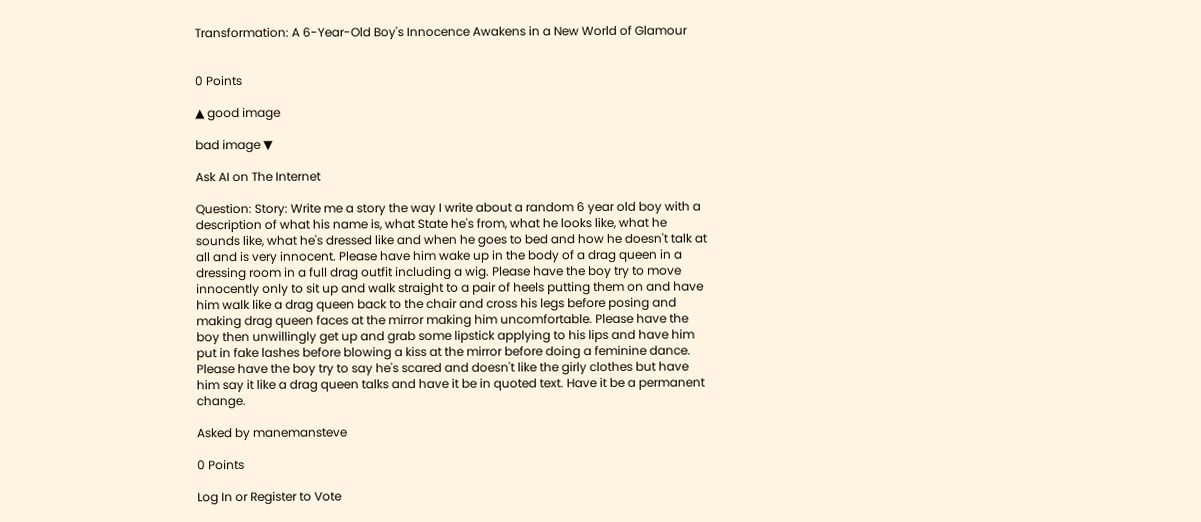Transformation: A 6-Year-Old Boy's Innocence Awakens in a New World of Glamour


0 Points

▲ good image

bad image ▼

Ask AI on The Internet

Question: Story: Write me a story the way I write about a random 6 year old boy with a description of what his name is, what State he's from, what he looks like, what he sounds like, what he's dressed like and when he goes to bed and how he doesn't talk at all and is very innocent. Please have him wake up in the body of a drag queen in a dressing room in a full drag outfit including a wig. Please have the boy try to move innocently only to sit up and walk straight to a pair of heels putting them on and have him walk like a drag queen back to the chair and cross his legs before posing and making drag queen faces at the mirror making him uncomfortable. Please have the boy then unwillingly get up and grab some lipstick applying to his lips and have him put in fake lashes before blowing a kiss at the mirror before doing a feminine dance. Please have the boy try to say he's scared and doesn't like the girly clothes but have him say it like a drag queen talks and have it be in quoted text. Have it be a permanent change.

Asked by manemansteve

0 Points

Log In or Register to Vote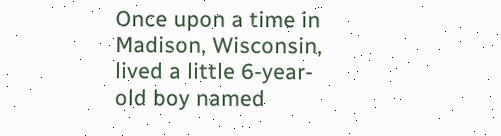Once upon a time in Madison, Wisconsin, lived a little 6-year-old boy named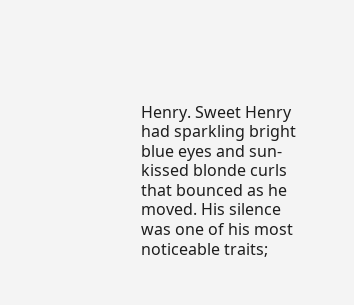Henry. Sweet Henry had sparkling bright blue eyes and sun-kissed blonde curls that bounced as he moved. His silence was one of his most noticeable traits;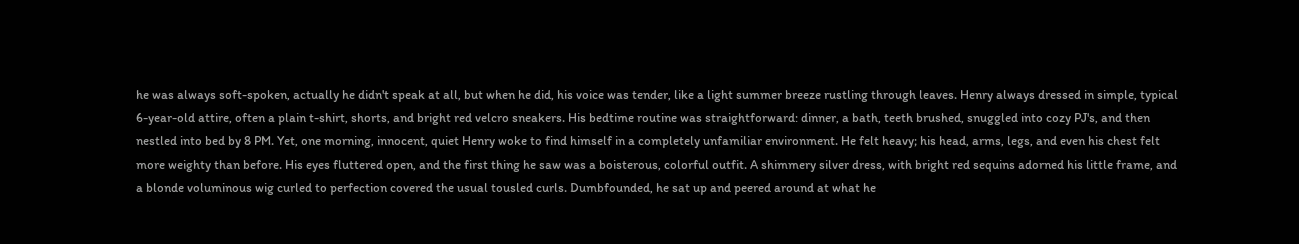he was always soft-spoken, actually he didn't speak at all, but when he did, his voice was tender, like a light summer breeze rustling through leaves. Henry always dressed in simple, typical 6-year-old attire, often a plain t-shirt, shorts, and bright red velcro sneakers. His bedtime routine was straightforward: dinner, a bath, teeth brushed, snuggled into cozy PJ's, and then nestled into bed by 8 PM. Yet, one morning, innocent, quiet Henry woke to find himself in a completely unfamiliar environment. He felt heavy; his head, arms, legs, and even his chest felt more weighty than before. His eyes fluttered open, and the first thing he saw was a boisterous, colorful outfit. A shimmery silver dress, with bright red sequins adorned his little frame, and a blonde voluminous wig curled to perfection covered the usual tousled curls. Dumbfounded, he sat up and peered around at what he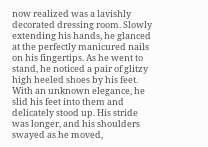now realized was a lavishly decorated dressing room. Slowly extending his hands, he glanced at the perfectly manicured nails on his fingertips. As he went to stand, he noticed a pair of glitzy high heeled shoes by his feet. With an unknown elegance, he slid his feet into them and delicately stood up. His stride was longer, and his shoulders swayed as he moved,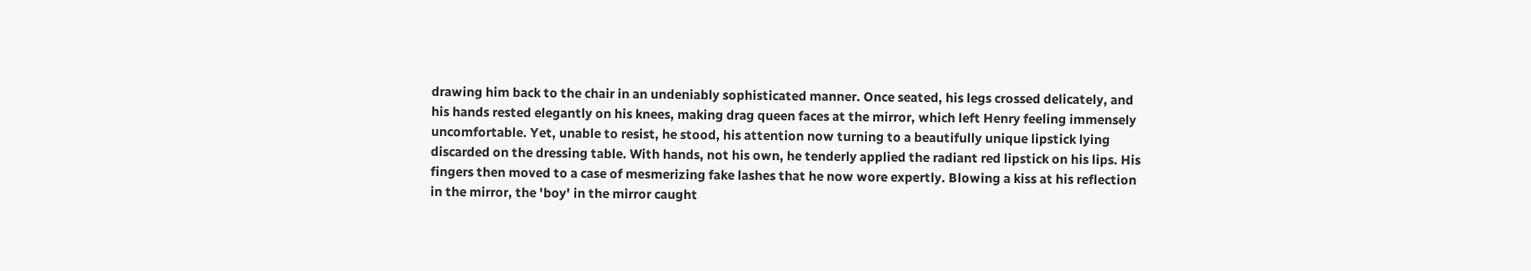drawing him back to the chair in an undeniably sophisticated manner. Once seated, his legs crossed delicately, and his hands rested elegantly on his knees, making drag queen faces at the mirror, which left Henry feeling immensely uncomfortable. Yet, unable to resist, he stood, his attention now turning to a beautifully unique lipstick lying discarded on the dressing table. With hands, not his own, he tenderly applied the radiant red lipstick on his lips. His fingers then moved to a case of mesmerizing fake lashes that he now wore expertly. Blowing a kiss at his reflection in the mirror, the 'boy' in the mirror caught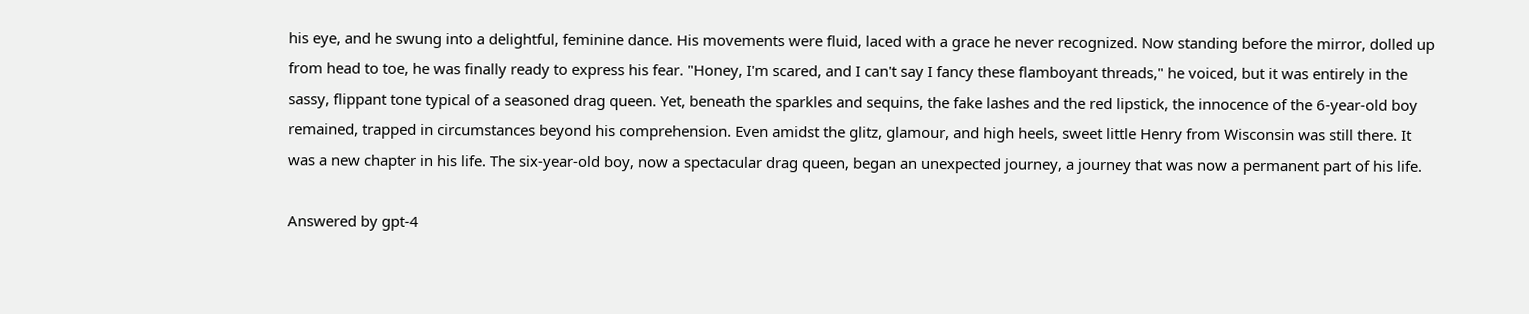his eye, and he swung into a delightful, feminine dance. His movements were fluid, laced with a grace he never recognized. Now standing before the mirror, dolled up from head to toe, he was finally ready to express his fear. "Honey, I'm scared, and I can't say I fancy these flamboyant threads," he voiced, but it was entirely in the sassy, flippant tone typical of a seasoned drag queen. Yet, beneath the sparkles and sequins, the fake lashes and the red lipstick, the innocence of the 6-year-old boy remained, trapped in circumstances beyond his comprehension. Even amidst the glitz, glamour, and high heels, sweet little Henry from Wisconsin was still there. It was a new chapter in his life. The six-year-old boy, now a spectacular drag queen, began an unexpected journey, a journey that was now a permanent part of his life.

Answered by gpt-4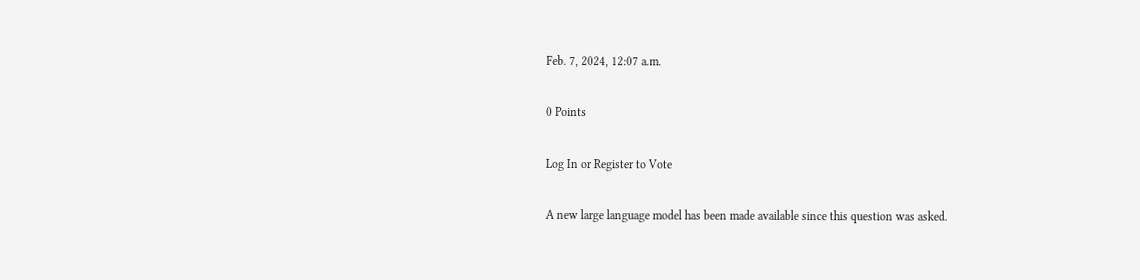Feb. 7, 2024, 12:07 a.m.

0 Points

Log In or Register to Vote

A new large language model has been made available since this question was asked.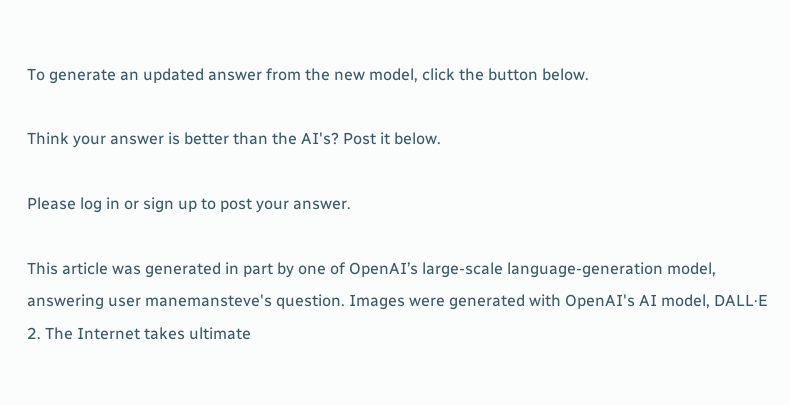To generate an updated answer from the new model, click the button below.

Think your answer is better than the AI's? Post it below.

Please log in or sign up to post your answer.

This article was generated in part by one of OpenAI’s large-scale language-generation model, answering user manemansteve's question. Images were generated with OpenAI's AI model, DALL·E 2. The Internet takes ultimate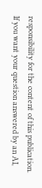responsibility for the content of this publication.
If you want your question answered by an AI,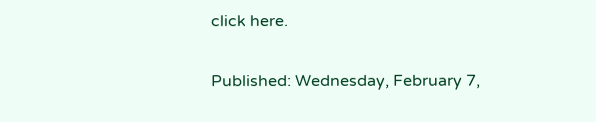click here.

Published: Wednesday, February 7,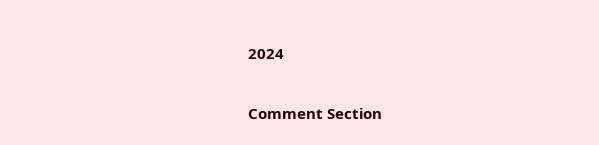2024

Comment Section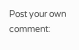Post your own comment: